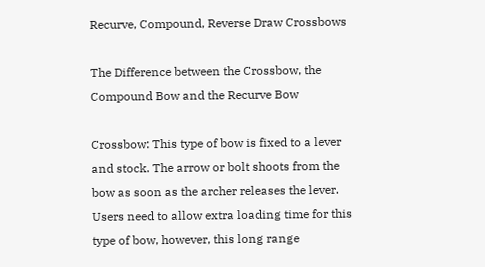Recurve, Compound, Reverse Draw Crossbows

The Difference between the Crossbow, the Compound Bow and the Recurve Bow

Crossbow: This type of bow is fixed to a lever and stock. The arrow or bolt shoots from the bow as soon as the archer releases the lever. Users need to allow extra loading time for this type of bow, however, this long range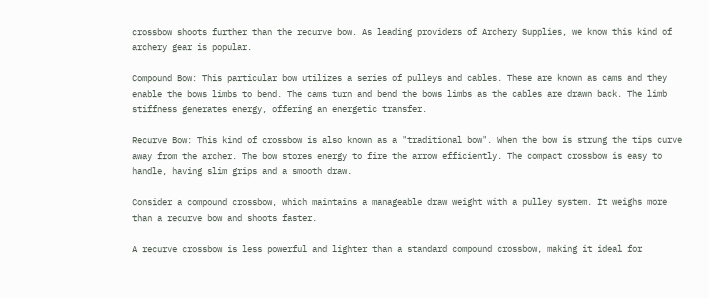crossbow shoots further than the recurve bow. As leading providers of Archery Supplies, we know this kind of archery gear is popular.

Compound Bow: This particular bow utilizes a series of pulleys and cables. These are known as cams and they enable the bows limbs to bend. The cams turn and bend the bows limbs as the cables are drawn back. The limb stiffness generates energy, offering an energetic transfer.

Recurve Bow: This kind of crossbow is also known as a "traditional bow". When the bow is strung the tips curve away from the archer. The bow stores energy to fire the arrow efficiently. The compact crossbow is easy to handle, having slim grips and a smooth draw.

Consider a compound crossbow, which maintains a manageable draw weight with a pulley system. It weighs more than a recurve bow and shoots faster.

A recurve crossbow is less powerful and lighter than a standard compound crossbow, making it ideal for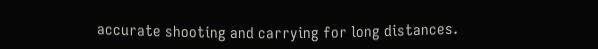accurate shooting and carrying for long distances.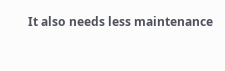It also needs less maintenance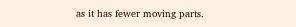as it has fewer moving parts.